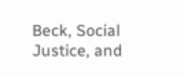Beck, Social Justice, and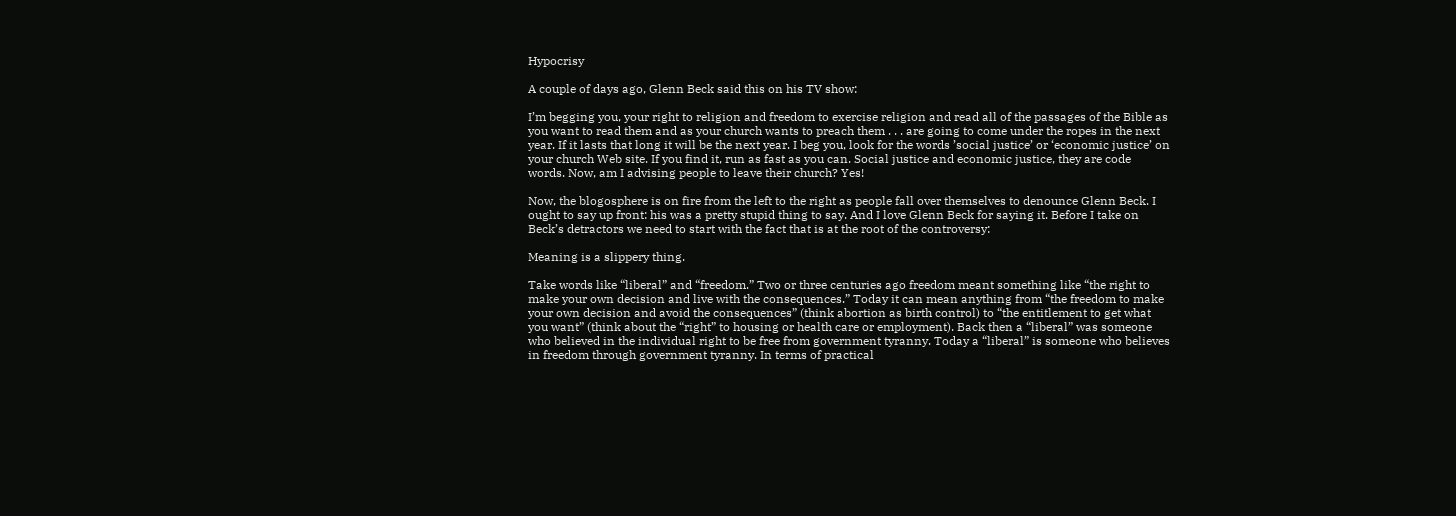Hypocrisy

A couple of days ago, Glenn Beck said this on his TV show:

I’m begging you, your right to religion and freedom to exercise religion and read all of the passages of the Bible as you want to read them and as your church wants to preach them . . . are going to come under the ropes in the next year. If it lasts that long it will be the next year. I beg you, look for the words ’social justice’ or ‘economic justice’ on your church Web site. If you find it, run as fast as you can. Social justice and economic justice, they are code words. Now, am I advising people to leave their church? Yes!

Now, the blogosphere is on fire from the left to the right as people fall over themselves to denounce Glenn Beck. I ought to say up front: his was a pretty stupid thing to say. And I love Glenn Beck for saying it. Before I take on Beck’s detractors we need to start with the fact that is at the root of the controversy:

Meaning is a slippery thing.

Take words like “liberal” and “freedom.” Two or three centuries ago freedom meant something like “the right to make your own decision and live with the consequences.” Today it can mean anything from “the freedom to make your own decision and avoid the consequences” (think abortion as birth control) to “the entitlement to get what you want” (think about the “right” to housing or health care or employment). Back then a “liberal” was someone who believed in the individual right to be free from government tyranny. Today a “liberal” is someone who believes in freedom through government tyranny. In terms of practical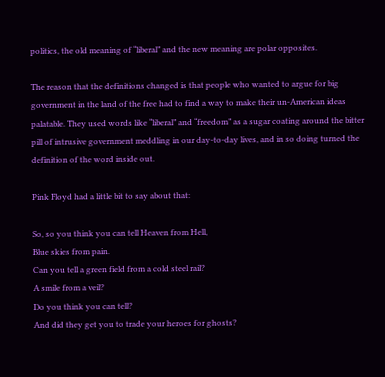politics, the old meaning of “liberal” and the new meaning are polar opposites.

The reason that the definitions changed is that people who wanted to argue for big government in the land of the free had to find a way to make their un-American ideas palatable. They used words like “liberal” and “freedom” as a sugar coating around the bitter pill of intrusive government meddling in our day-to-day lives, and in so doing turned the definition of the word inside out.

Pink Floyd had a little bit to say about that:

So, so you think you can tell Heaven from Hell,
Blue skies from pain.
Can you tell a green field from a cold steel rail?
A smile from a veil?
Do you think you can tell?
And did they get you to trade your heroes for ghosts?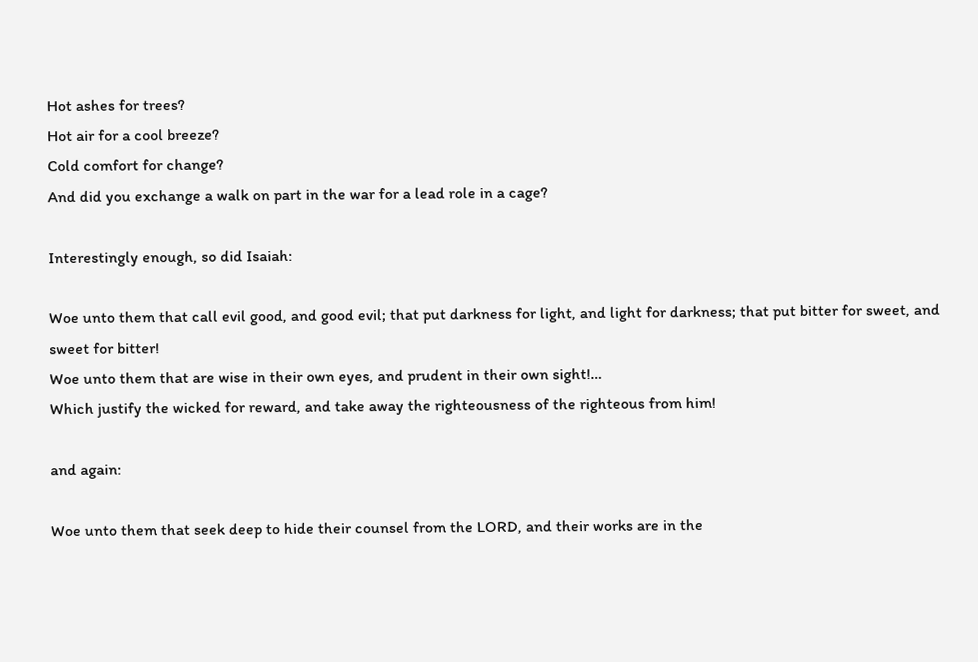Hot ashes for trees?
Hot air for a cool breeze?
Cold comfort for change?
And did you exchange a walk on part in the war for a lead role in a cage?

Interestingly enough, so did Isaiah:

Woe unto them that call evil good, and good evil; that put darkness for light, and light for darkness; that put bitter for sweet, and sweet for bitter!
Woe unto them that are wise in their own eyes, and prudent in their own sight!…
Which justify the wicked for reward, and take away the righteousness of the righteous from him!

and again:

Woe unto them that seek deep to hide their counsel from the LORD, and their works are in the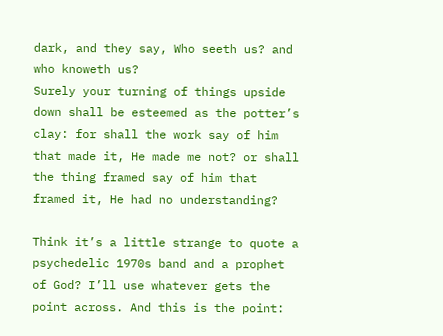dark, and they say, Who seeth us? and who knoweth us?
Surely your turning of things upside down shall be esteemed as the potter’s clay: for shall the work say of him that made it, He made me not? or shall the thing framed say of him that framed it, He had no understanding?

Think it’s a little strange to quote a psychedelic 1970s band and a prophet of God? I’ll use whatever gets the point across. And this is the point: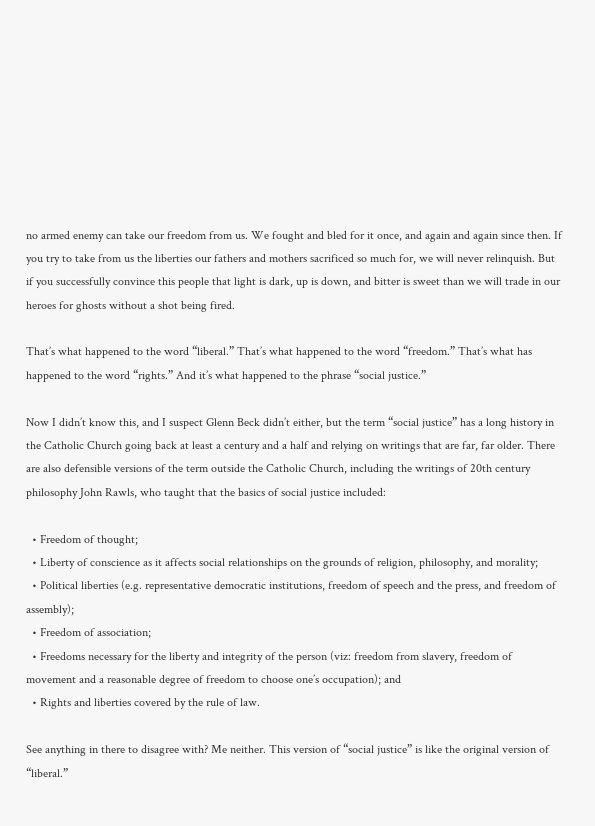no armed enemy can take our freedom from us. We fought and bled for it once, and again and again since then. If you try to take from us the liberties our fathers and mothers sacrificed so much for, we will never relinquish. But if you successfully convince this people that light is dark, up is down, and bitter is sweet than we will trade in our heroes for ghosts without a shot being fired.

That’s what happened to the word “liberal.” That’s what happened to the word “freedom.” That’s what has happened to the word “rights.” And it’s what happened to the phrase “social justice.”

Now I didn’t know this, and I suspect Glenn Beck didn’t either, but the term “social justice” has a long history in the Catholic Church going back at least a century and a half and relying on writings that are far, far older. There are also defensible versions of the term outside the Catholic Church, including the writings of 20th century philosophy John Rawls, who taught that the basics of social justice included:

  • Freedom of thought;
  • Liberty of conscience as it affects social relationships on the grounds of religion, philosophy, and morality;
  • Political liberties (e.g. representative democratic institutions, freedom of speech and the press, and freedom of assembly);
  • Freedom of association;
  • Freedoms necessary for the liberty and integrity of the person (viz: freedom from slavery, freedom of movement and a reasonable degree of freedom to choose one’s occupation); and
  • Rights and liberties covered by the rule of law.

See anything in there to disagree with? Me neither. This version of “social justice” is like the original version of “liberal.”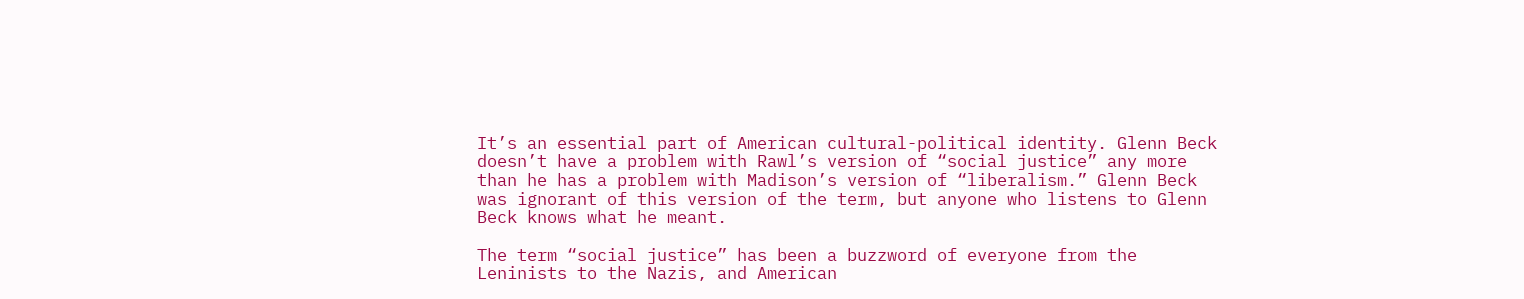It’s an essential part of American cultural-political identity. Glenn Beck doesn’t have a problem with Rawl’s version of “social justice” any more than he has a problem with Madison’s version of “liberalism.” Glenn Beck was ignorant of this version of the term, but anyone who listens to Glenn Beck knows what he meant.

The term “social justice” has been a buzzword of everyone from the Leninists to the Nazis, and American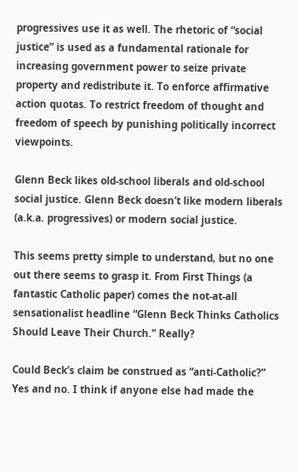progressives use it as well. The rhetoric of “social justice” is used as a fundamental rationale for increasing government power to seize private property and redistribute it. To enforce affirmative action quotas. To restrict freedom of thought and freedom of speech by punishing politically incorrect viewpoints.

Glenn Beck likes old-school liberals and old-school social justice. Glenn Beck doesn’t like modern liberals (a.k.a. progressives) or modern social justice.

This seems pretty simple to understand, but no one out there seems to grasp it. From First Things (a fantastic Catholic paper) comes the not-at-all sensationalist headline “Glenn Beck Thinks Catholics Should Leave Their Church.” Really?

Could Beck’s claim be construed as “anti-Catholic?” Yes and no. I think if anyone else had made the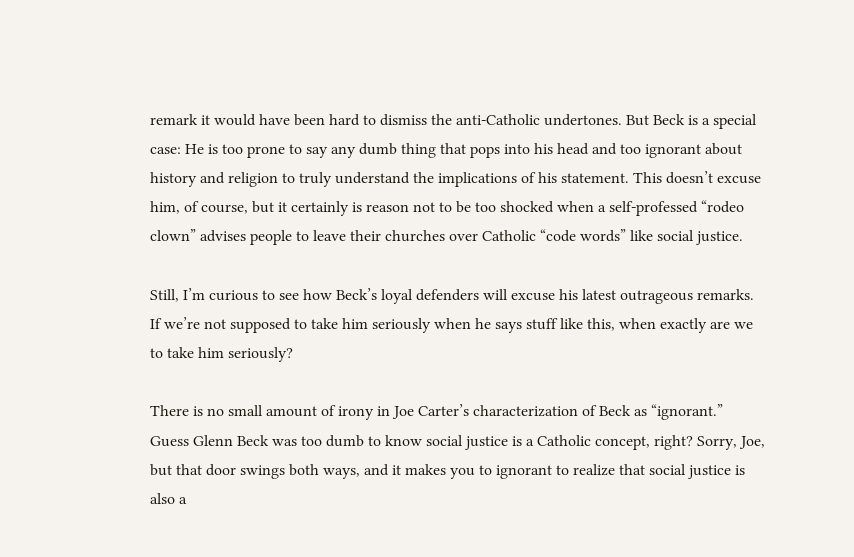remark it would have been hard to dismiss the anti-Catholic undertones. But Beck is a special case: He is too prone to say any dumb thing that pops into his head and too ignorant about history and religion to truly understand the implications of his statement. This doesn’t excuse him, of course, but it certainly is reason not to be too shocked when a self-professed “rodeo clown” advises people to leave their churches over Catholic “code words” like social justice.

Still, I’m curious to see how Beck’s loyal defenders will excuse his latest outrageous remarks. If we’re not supposed to take him seriously when he says stuff like this, when exactly are we to take him seriously?

There is no small amount of irony in Joe Carter’s characterization of Beck as “ignorant.” Guess Glenn Beck was too dumb to know social justice is a Catholic concept, right? Sorry, Joe, but that door swings both ways, and it makes you to ignorant to realize that social justice is also a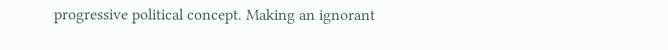progressive political concept. Making an ignorant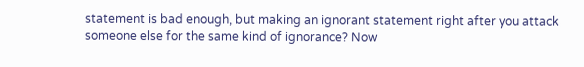statement is bad enough, but making an ignorant statement right after you attack someone else for the same kind of ignorance? Now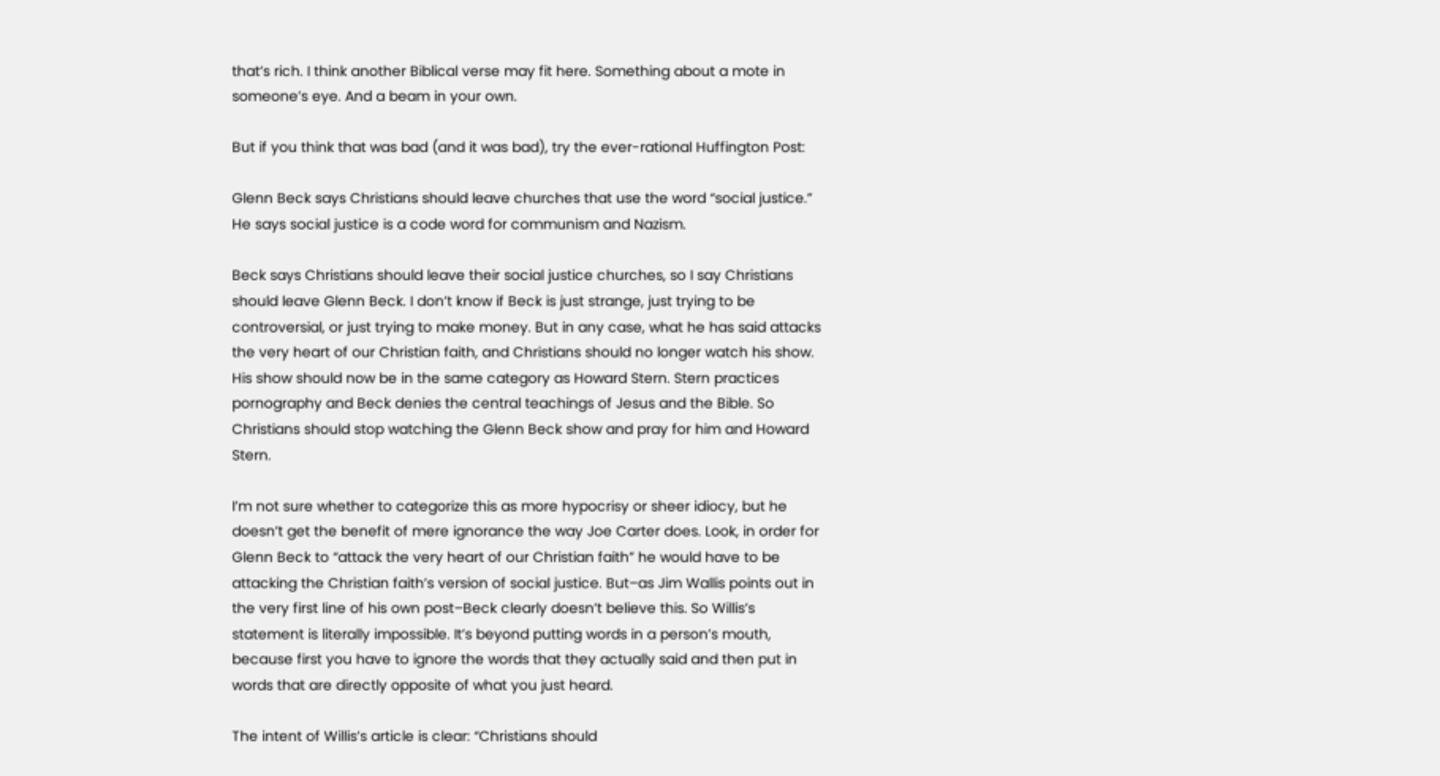that’s rich. I think another Biblical verse may fit here. Something about a mote in someone’s eye. And a beam in your own.

But if you think that was bad (and it was bad), try the ever-rational Huffington Post:

Glenn Beck says Christians should leave churches that use the word “social justice.” He says social justice is a code word for communism and Nazism.

Beck says Christians should leave their social justice churches, so I say Christians should leave Glenn Beck. I don’t know if Beck is just strange, just trying to be controversial, or just trying to make money. But in any case, what he has said attacks the very heart of our Christian faith, and Christians should no longer watch his show. His show should now be in the same category as Howard Stern. Stern practices pornography and Beck denies the central teachings of Jesus and the Bible. So Christians should stop watching the Glenn Beck show and pray for him and Howard Stern.

I’m not sure whether to categorize this as more hypocrisy or sheer idiocy, but he doesn’t get the benefit of mere ignorance the way Joe Carter does. Look, in order for Glenn Beck to “attack the very heart of our Christian faith” he would have to be attacking the Christian faith’s version of social justice. But–as Jim Wallis points out in the very first line of his own post–Beck clearly doesn’t believe this. So Willis’s statement is literally impossible. It’s beyond putting words in a person’s mouth, because first you have to ignore the words that they actually said and then put in words that are directly opposite of what you just heard.

The intent of Willis’s article is clear: “Christians should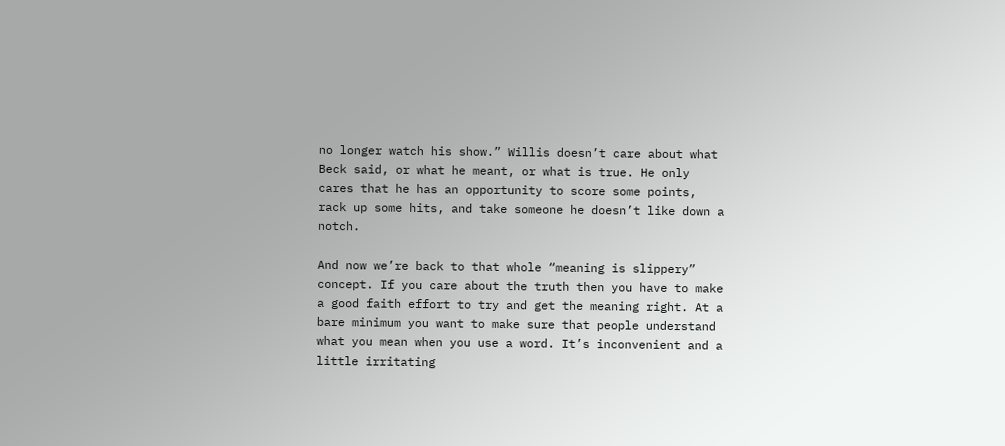no longer watch his show.” Willis doesn’t care about what Beck said, or what he meant, or what is true. He only cares that he has an opportunity to score some points, rack up some hits, and take someone he doesn’t like down a notch.

And now we’re back to that whole “meaning is slippery” concept. If you care about the truth then you have to make a good faith effort to try and get the meaning right. At a bare minimum you want to make sure that people understand what you mean when you use a word. It’s inconvenient and a little irritating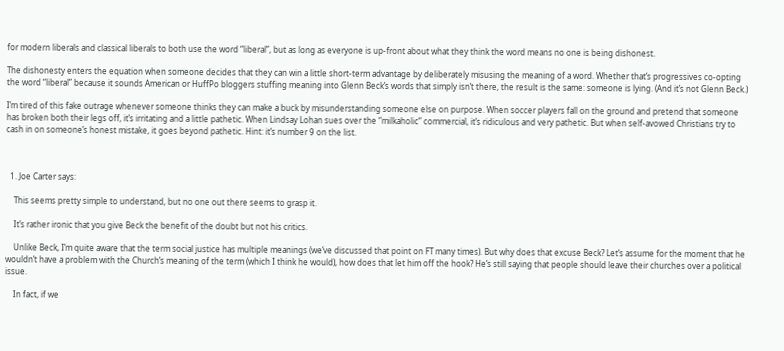for modern liberals and classical liberals to both use the word “liberal”, but as long as everyone is up-front about what they think the word means no one is being dishonest.

The dishonesty enters the equation when someone decides that they can win a little short-term advantage by deliberately misusing the meaning of a word. Whether that’s progressives co-opting the word “liberal” because it sounds American or HuffPo bloggers stuffing meaning into Glenn Beck’s words that simply isn’t there, the result is the same: someone is lying. (And it’s not Glenn Beck.)

I’m tired of this fake outrage whenever someone thinks they can make a buck by misunderstanding someone else on purpose. When soccer players fall on the ground and pretend that someone has broken both their legs off, it’s irritating and a little pathetic. When Lindsay Lohan sues over the “milkaholic” commercial, it’s ridiculous and very pathetic. But when self-avowed Christians try to cash in on someone’s honest mistake, it goes beyond pathetic. Hint: it’s number 9 on the list.



  1. Joe Carter says:

    This seems pretty simple to understand, but no one out there seems to grasp it.

    It’s rather ironic that you give Beck the benefit of the doubt but not his critics.

    Unlike Beck, I’m quite aware that the term social justice has multiple meanings (we’ve discussed that point on FT many times). But why does that excuse Beck? Let’s assume for the moment that he wouldn’t have a problem with the Church’s meaning of the term (which I think he would), how does that let him off the hook? He’s still saying that people should leave their churches over a political issue.

    In fact, if we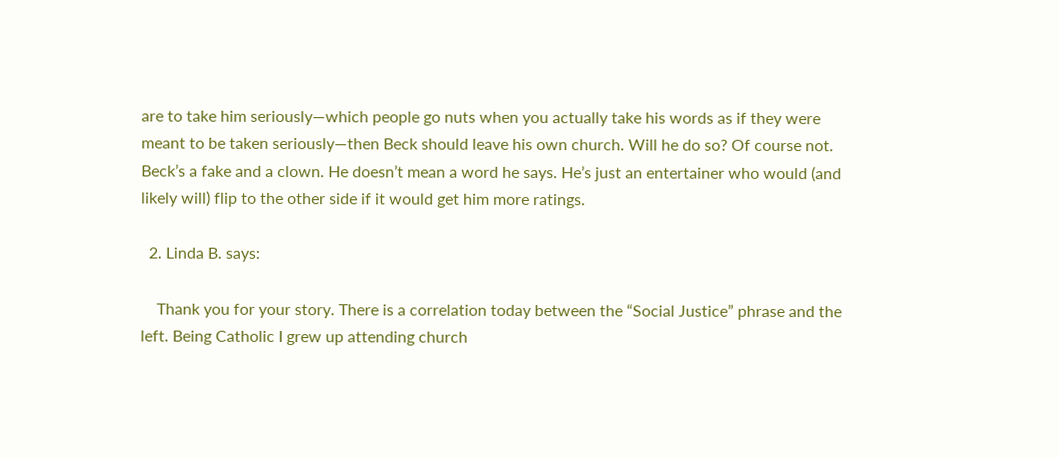are to take him seriously—which people go nuts when you actually take his words as if they were meant to be taken seriously—then Beck should leave his own church. Will he do so? Of course not. Beck’s a fake and a clown. He doesn’t mean a word he says. He’s just an entertainer who would (and likely will) flip to the other side if it would get him more ratings.

  2. Linda B. says:

    Thank you for your story. There is a correlation today between the “Social Justice” phrase and the left. Being Catholic I grew up attending church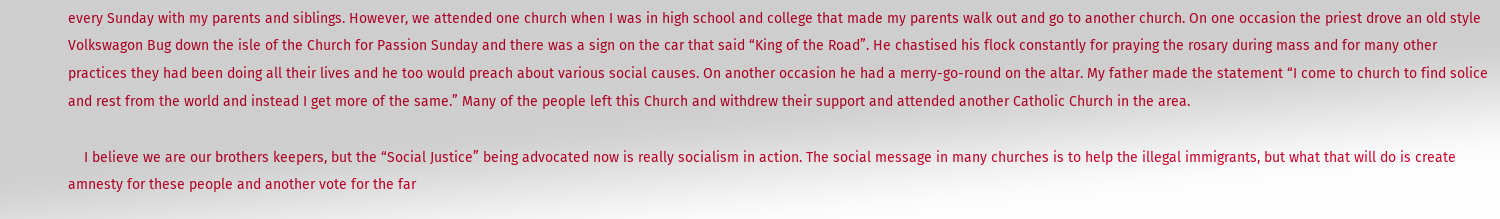every Sunday with my parents and siblings. However, we attended one church when I was in high school and college that made my parents walk out and go to another church. On one occasion the priest drove an old style Volkswagon Bug down the isle of the Church for Passion Sunday and there was a sign on the car that said “King of the Road”. He chastised his flock constantly for praying the rosary during mass and for many other practices they had been doing all their lives and he too would preach about various social causes. On another occasion he had a merry-go-round on the altar. My father made the statement “I come to church to find solice and rest from the world and instead I get more of the same.” Many of the people left this Church and withdrew their support and attended another Catholic Church in the area.

    I believe we are our brothers keepers, but the “Social Justice” being advocated now is really socialism in action. The social message in many churches is to help the illegal immigrants, but what that will do is create amnesty for these people and another vote for the far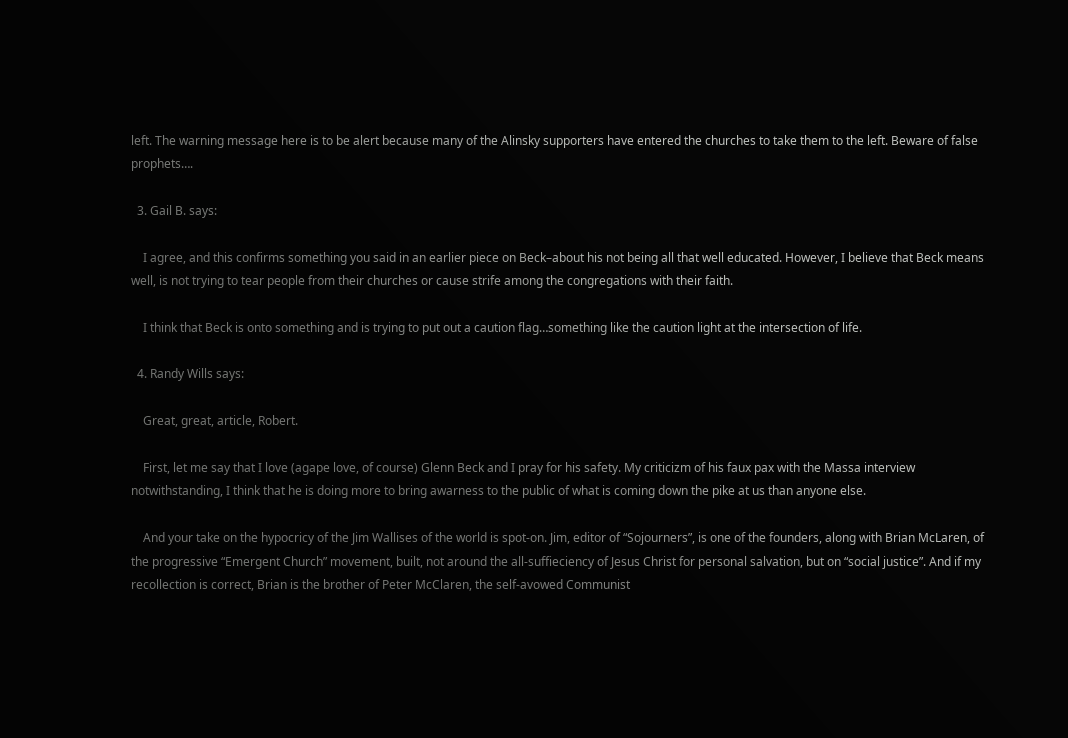left. The warning message here is to be alert because many of the Alinsky supporters have entered the churches to take them to the left. Beware of false prophets….

  3. Gail B. says:

    I agree, and this confirms something you said in an earlier piece on Beck–about his not being all that well educated. However, I believe that Beck means well, is not trying to tear people from their churches or cause strife among the congregations with their faith.

    I think that Beck is onto something and is trying to put out a caution flag…something like the caution light at the intersection of life.

  4. Randy Wills says:

    Great, great, article, Robert.

    First, let me say that I love (agape love, of course) Glenn Beck and I pray for his safety. My criticizm of his faux pax with the Massa interview notwithstanding, I think that he is doing more to bring awarness to the public of what is coming down the pike at us than anyone else.

    And your take on the hypocricy of the Jim Wallises of the world is spot-on. Jim, editor of “Sojourners”, is one of the founders, along with Brian McLaren, of the progressive “Emergent Church” movement, built, not around the all-suffieciency of Jesus Christ for personal salvation, but on “social justice”. And if my recollection is correct, Brian is the brother of Peter McClaren, the self-avowed Communist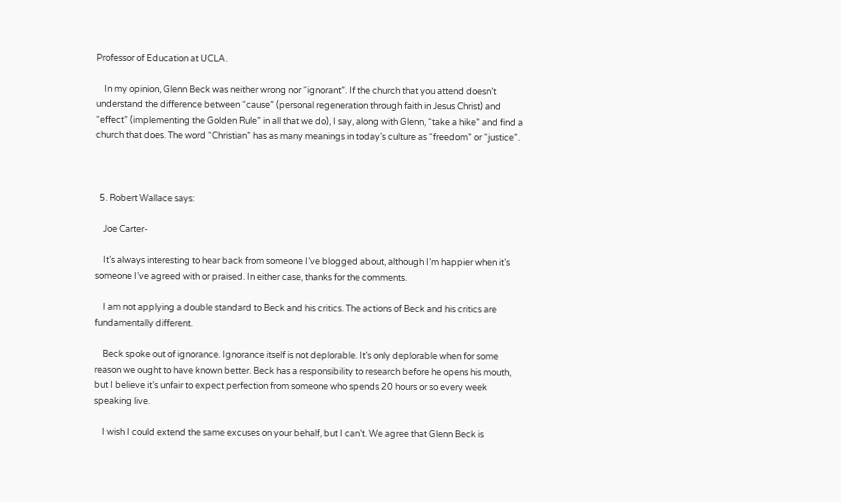Professor of Education at UCLA.

    In my opinion, Glenn Beck was neither wrong nor “ignorant”. If the church that you attend doesn’t understand the difference between “cause” (personal regeneration through faith in Jesus Christ) and “effect” (implementing the Golden Rule” in all that we do), I say, along with Glenn, “take a hike” and find a church that does. The word “Christian” has as many meanings in today’s culture as “freedom” or “justice”.



  5. Robert Wallace says:

    Joe Carter-

    It’s always interesting to hear back from someone I’ve blogged about, although I’m happier when it’s someone I’ve agreed with or praised. In either case, thanks for the comments.

    I am not applying a double standard to Beck and his critics. The actions of Beck and his critics are fundamentally different.

    Beck spoke out of ignorance. Ignorance itself is not deplorable. It’s only deplorable when for some reason we ought to have known better. Beck has a responsibility to research before he opens his mouth, but I believe it’s unfair to expect perfection from someone who spends 20 hours or so every week speaking live.

    I wish I could extend the same excuses on your behalf, but I can’t. We agree that Glenn Beck is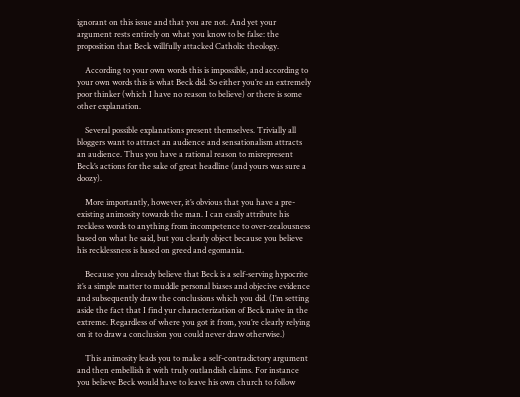ignorant on this issue and that you are not. And yet your argument rests entirely on what you know to be false: the proposition that Beck willfully attacked Catholic theology.

    According to your own words this is impossible, and according to your own words this is what Beck did. So either you’re an extremely poor thinker (which I have no reason to believe) or there is some other explanation.

    Several possible explanations present themselves. Trivially all bloggers want to attract an audience and sensationalism attracts an audience. Thus you have a rational reason to misrepresent Beck’s actions for the sake of great headline (and yours was sure a doozy).

    More importantly, however, it’s obvious that you have a pre-existing animosity towards the man. I can easily attribute his reckless words to anything from incompetence to over-zealousness based on what he said, but you clearly object because you believe his recklessness is based on greed and egomania.

    Because you already believe that Beck is a self-serving hypocrite it’s a simple matter to muddle personal biases and objecive evidence and subsequently draw the conclusions which you did. (I’m setting aside the fact that I find yur characterization of Beck naive in the extreme. Regardless of where you got it from, you’re clearly relying on it to draw a conclusion you could never draw otherwise.)

    This animosity leads you to make a self-contradictory argument and then embellish it with truly outlandish claims. For instance you believe Beck would have to leave his own church to follow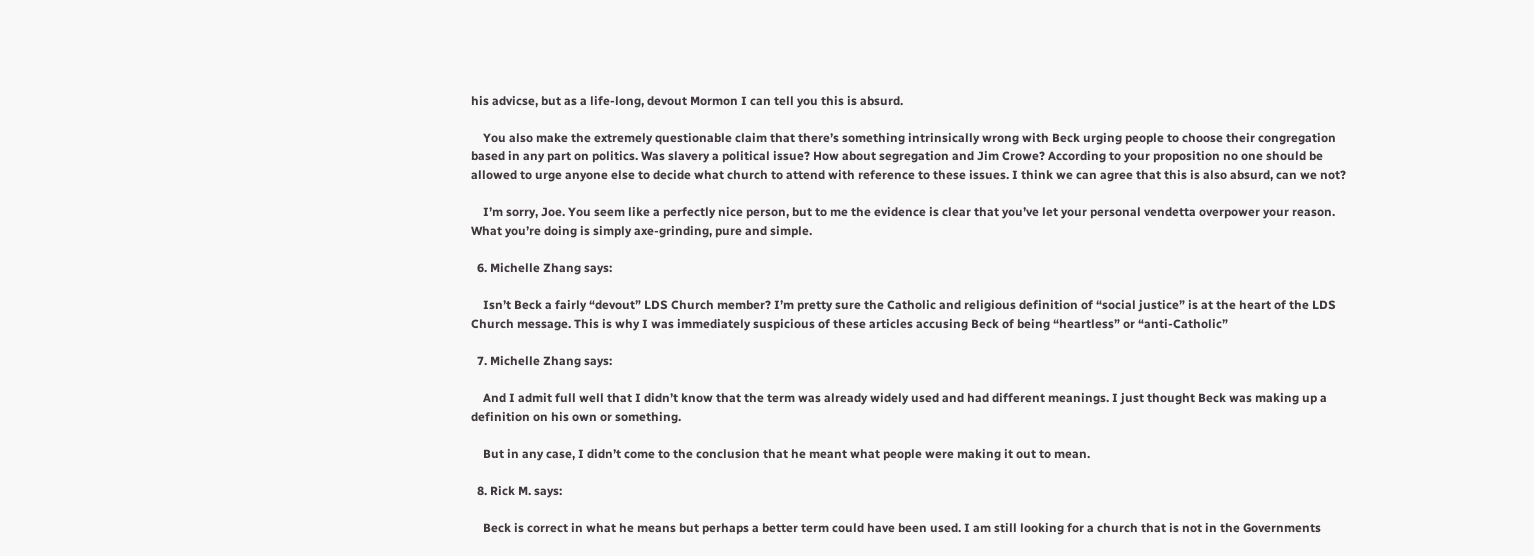his advicse, but as a life-long, devout Mormon I can tell you this is absurd.

    You also make the extremely questionable claim that there’s something intrinsically wrong with Beck urging people to choose their congregation based in any part on politics. Was slavery a political issue? How about segregation and Jim Crowe? According to your proposition no one should be allowed to urge anyone else to decide what church to attend with reference to these issues. I think we can agree that this is also absurd, can we not?

    I’m sorry, Joe. You seem like a perfectly nice person, but to me the evidence is clear that you’ve let your personal vendetta overpower your reason. What you’re doing is simply axe-grinding, pure and simple.

  6. Michelle Zhang says:

    Isn’t Beck a fairly “devout” LDS Church member? I’m pretty sure the Catholic and religious definition of “social justice” is at the heart of the LDS Church message. This is why I was immediately suspicious of these articles accusing Beck of being “heartless” or “anti-Catholic”

  7. Michelle Zhang says:

    And I admit full well that I didn’t know that the term was already widely used and had different meanings. I just thought Beck was making up a definition on his own or something.

    But in any case, I didn’t come to the conclusion that he meant what people were making it out to mean.

  8. Rick M. says:

    Beck is correct in what he means but perhaps a better term could have been used. I am still looking for a church that is not in the Governments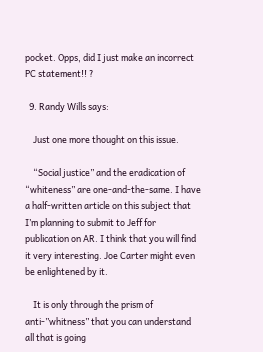pocket. Opps, did I just make an incorrect PC statement!! ?

  9. Randy Wills says:

    Just one more thought on this issue.

    “Social justice” and the eradication of “whiteness” are one-and-the-same. I have a half-written article on this subject that I’m planning to submit to Jeff for publication on AR. I think that you will find it very interesting. Joe Carter might even be enlightened by it.

    It is only through the prism of anti-”whitness” that you can understand all that is going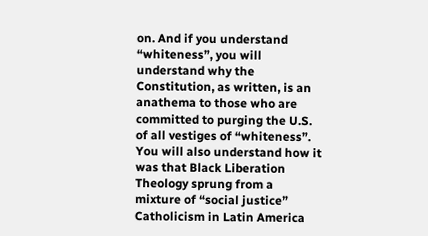on. And if you understand “whiteness”, you will understand why the Constitution, as written, is an anathema to those who are committed to purging the U.S. of all vestiges of “whiteness”. You will also understand how it was that Black Liberation Theology sprung from a mixture of “social justice” Catholicism in Latin America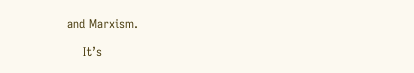and Marxism.

    It’s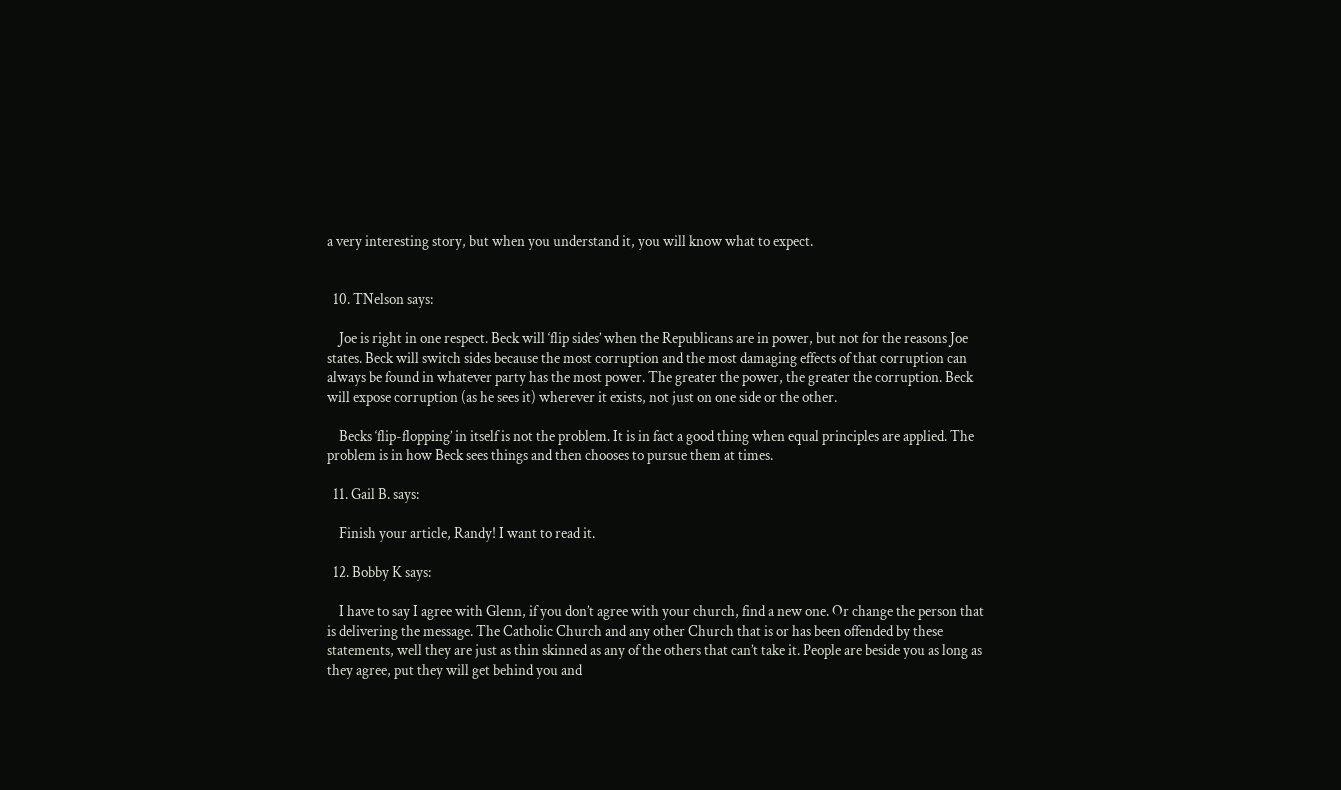a very interesting story, but when you understand it, you will know what to expect.


  10. TNelson says:

    Joe is right in one respect. Beck will ‘flip sides’ when the Republicans are in power, but not for the reasons Joe states. Beck will switch sides because the most corruption and the most damaging effects of that corruption can always be found in whatever party has the most power. The greater the power, the greater the corruption. Beck will expose corruption (as he sees it) wherever it exists, not just on one side or the other.

    Becks ‘flip-flopping’ in itself is not the problem. It is in fact a good thing when equal principles are applied. The problem is in how Beck sees things and then chooses to pursue them at times.

  11. Gail B. says:

    Finish your article, Randy! I want to read it.

  12. Bobby K says:

    I have to say I agree with Glenn, if you don’t agree with your church, find a new one. Or change the person that is delivering the message. The Catholic Church and any other Church that is or has been offended by these statements, well they are just as thin skinned as any of the others that can’t take it. People are beside you as long as they agree, put they will get behind you and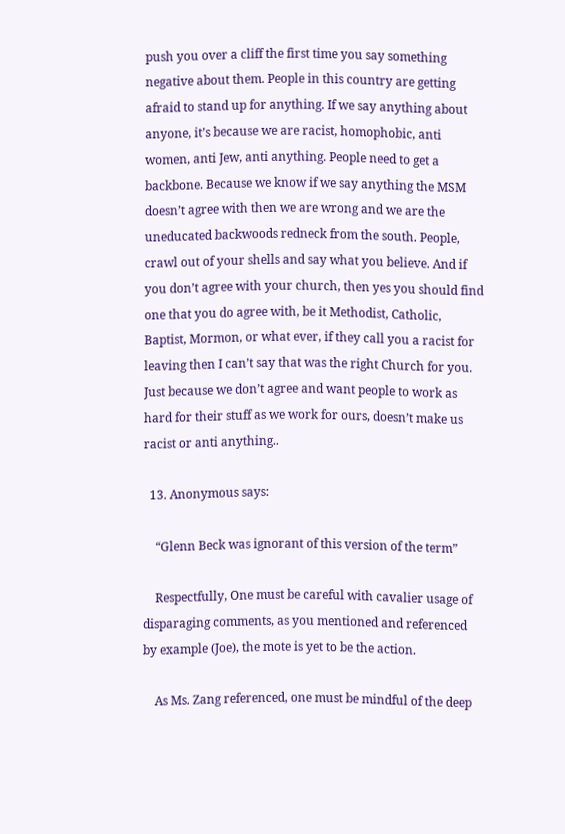push you over a cliff the first time you say something negative about them. People in this country are getting afraid to stand up for anything. If we say anything about anyone, it’s because we are racist, homophobic, anti women, anti Jew, anti anything. People need to get a backbone. Because we know if we say anything the MSM doesn’t agree with then we are wrong and we are the uneducated backwoods redneck from the south. People, crawl out of your shells and say what you believe. And if you don’t agree with your church, then yes you should find one that you do agree with, be it Methodist, Catholic, Baptist, Mormon, or what ever, if they call you a racist for leaving then I can’t say that was the right Church for you. Just because we don’t agree and want people to work as hard for their stuff as we work for ours, doesn’t make us racist or anti anything..

  13. Anonymous says:

    “Glenn Beck was ignorant of this version of the term”

    Respectfully, One must be careful with cavalier usage of disparaging comments, as you mentioned and referenced by example (Joe), the mote is yet to be the action.

    As Ms. Zang referenced, one must be mindful of the deep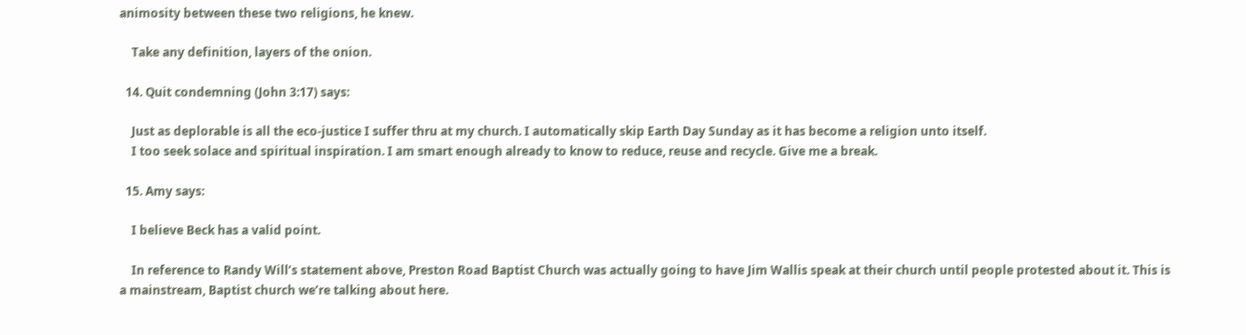animosity between these two religions, he knew.

    Take any definition, layers of the onion.

  14. Quit condemning (John 3:17) says:

    Just as deplorable is all the eco-justice I suffer thru at my church. I automatically skip Earth Day Sunday as it has become a religion unto itself.
    I too seek solace and spiritual inspiration. I am smart enough already to know to reduce, reuse and recycle. Give me a break.

  15. Amy says:

    I believe Beck has a valid point.

    In reference to Randy Will’s statement above, Preston Road Baptist Church was actually going to have Jim Wallis speak at their church until people protested about it. This is a mainstream, Baptist church we’re talking about here.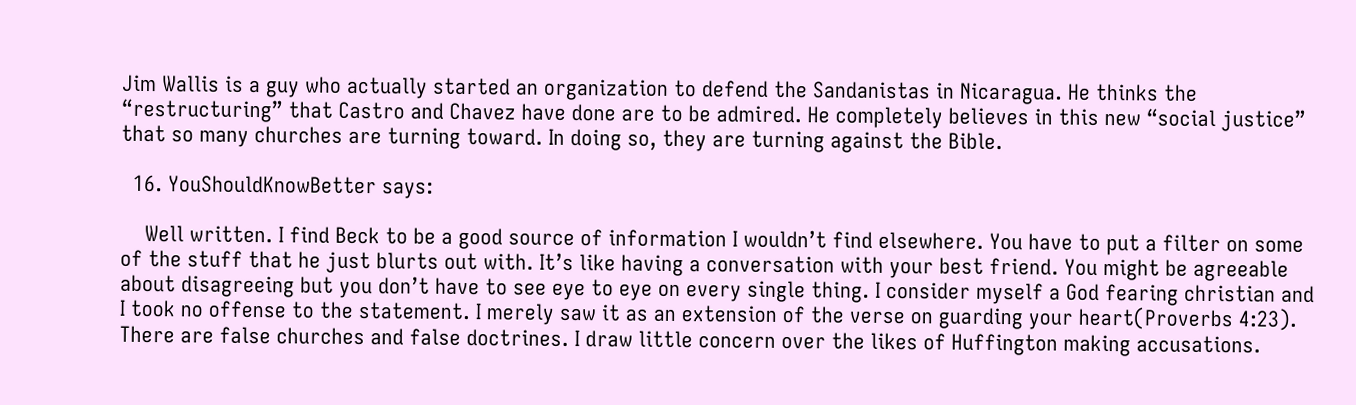Jim Wallis is a guy who actually started an organization to defend the Sandanistas in Nicaragua. He thinks the “restructuring” that Castro and Chavez have done are to be admired. He completely believes in this new “social justice” that so many churches are turning toward. In doing so, they are turning against the Bible.

  16. YouShouldKnowBetter says:

    Well written. I find Beck to be a good source of information I wouldn’t find elsewhere. You have to put a filter on some of the stuff that he just blurts out with. It’s like having a conversation with your best friend. You might be agreeable about disagreeing but you don’t have to see eye to eye on every single thing. I consider myself a God fearing christian and I took no offense to the statement. I merely saw it as an extension of the verse on guarding your heart(Proverbs 4:23). There are false churches and false doctrines. I draw little concern over the likes of Huffington making accusations.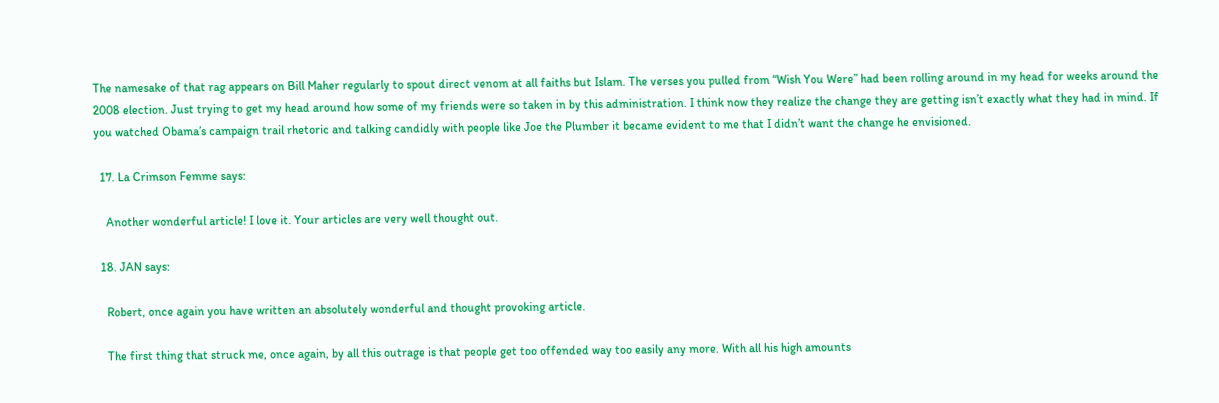The namesake of that rag appears on Bill Maher regularly to spout direct venom at all faiths but Islam. The verses you pulled from “Wish You Were” had been rolling around in my head for weeks around the 2008 election. Just trying to get my head around how some of my friends were so taken in by this administration. I think now they realize the change they are getting isn’t exactly what they had in mind. If you watched Obama’s campaign trail rhetoric and talking candidly with people like Joe the Plumber it became evident to me that I didn’t want the change he envisioned.

  17. La Crimson Femme says:

    Another wonderful article! I love it. Your articles are very well thought out.

  18. JAN says:

    Robert, once again you have written an absolutely wonderful and thought provoking article.

    The first thing that struck me, once again, by all this outrage is that people get too offended way too easily any more. With all his high amounts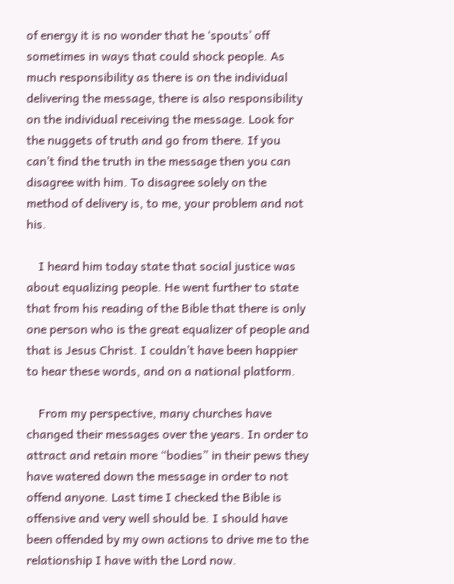of energy it is no wonder that he ‘spouts’ off sometimes in ways that could shock people. As much responsibility as there is on the individual delivering the message, there is also responsibility on the individual receiving the message. Look for the nuggets of truth and go from there. If you can’t find the truth in the message then you can disagree with him. To disagree solely on the method of delivery is, to me, your problem and not his.

    I heard him today state that social justice was about equalizing people. He went further to state that from his reading of the Bible that there is only one person who is the great equalizer of people and that is Jesus Christ. I couldn’t have been happier to hear these words, and on a national platform.

    From my perspective, many churches have changed their messages over the years. In order to attract and retain more “bodies” in their pews they have watered down the message in order to not offend anyone. Last time I checked the Bible is offensive and very well should be. I should have been offended by my own actions to drive me to the relationship I have with the Lord now.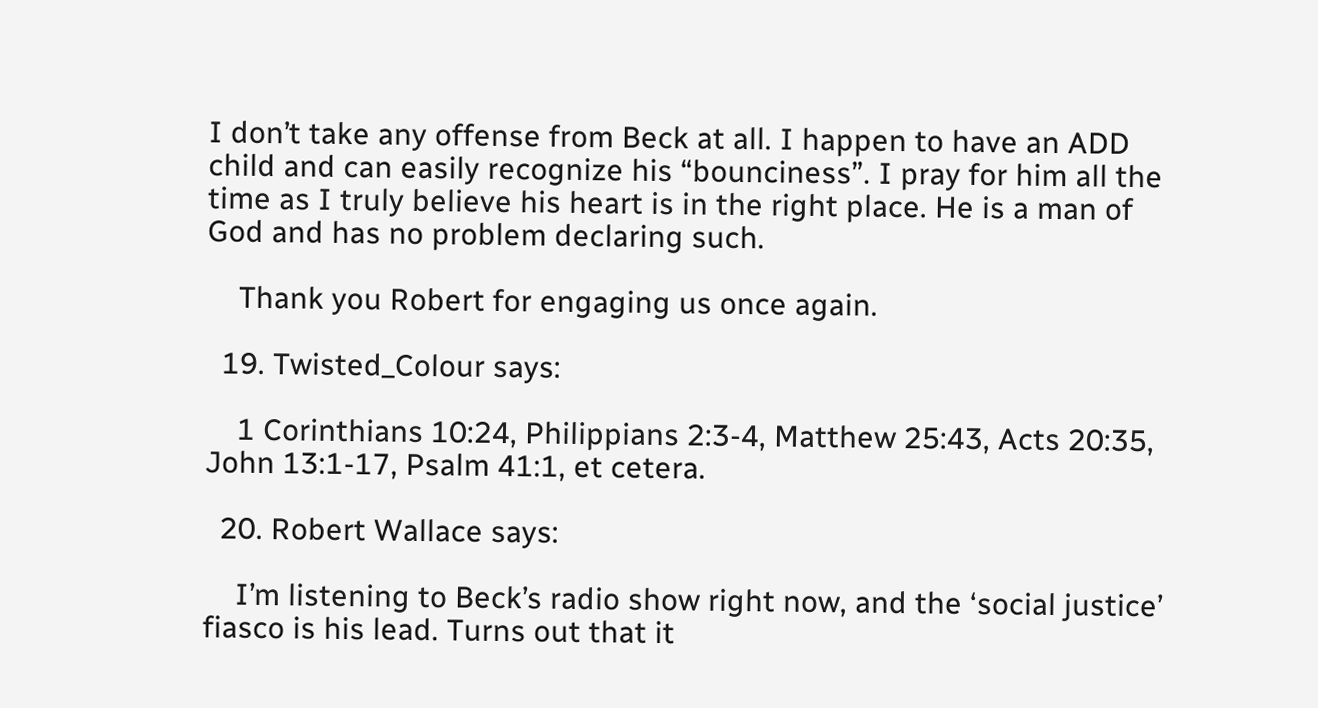I don’t take any offense from Beck at all. I happen to have an ADD child and can easily recognize his “bounciness”. I pray for him all the time as I truly believe his heart is in the right place. He is a man of God and has no problem declaring such.

    Thank you Robert for engaging us once again.

  19. Twisted_Colour says:

    1 Corinthians 10:24, Philippians 2:3-4, Matthew 25:43, Acts 20:35, John 13:1-17, Psalm 41:1, et cetera.

  20. Robert Wallace says:

    I’m listening to Beck’s radio show right now, and the ‘social justice’ fiasco is his lead. Turns out that it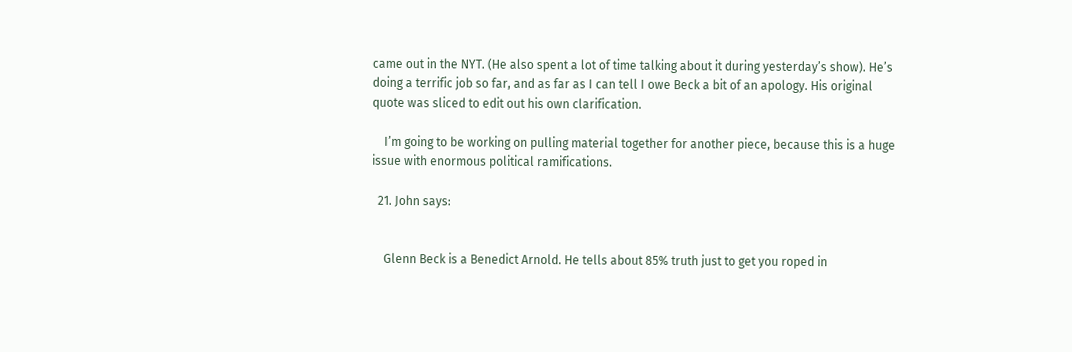came out in the NYT. (He also spent a lot of time talking about it during yesterday’s show). He’s doing a terrific job so far, and as far as I can tell I owe Beck a bit of an apology. His original quote was sliced to edit out his own clarification.

    I’m going to be working on pulling material together for another piece, because this is a huge issue with enormous political ramifications.

  21. John says:


    Glenn Beck is a Benedict Arnold. He tells about 85% truth just to get you roped in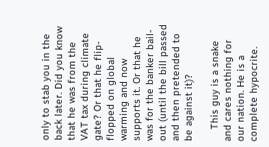only to stab you in the back later. Did you know that he was from the VAT tax during climate gate? Or that he flip-flopped on global warming and now supports it. Or that he was for the banker bail-out (until the bill passed and then pretended to be against it)?

    This guy is a snake and cares nothing for our nation. He is a complete hypocrite.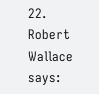22. Robert Wallace says: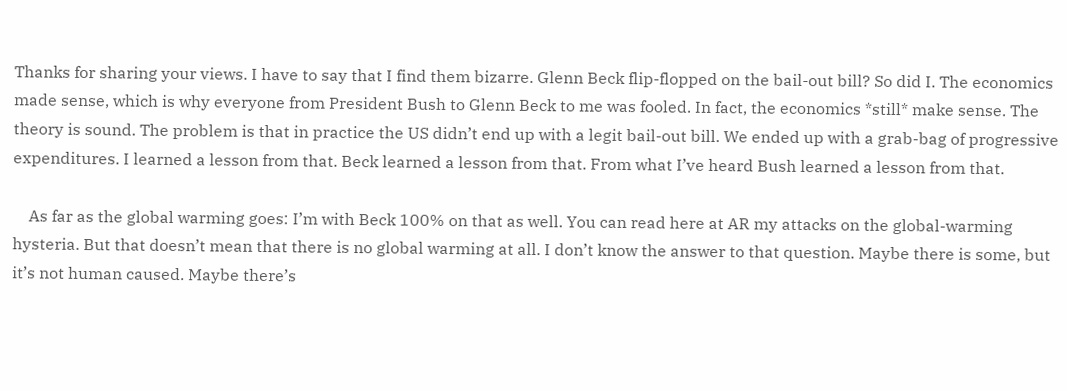Thanks for sharing your views. I have to say that I find them bizarre. Glenn Beck flip-flopped on the bail-out bill? So did I. The economics made sense, which is why everyone from President Bush to Glenn Beck to me was fooled. In fact, the economics *still* make sense. The theory is sound. The problem is that in practice the US didn’t end up with a legit bail-out bill. We ended up with a grab-bag of progressive expenditures. I learned a lesson from that. Beck learned a lesson from that. From what I’ve heard Bush learned a lesson from that.

    As far as the global warming goes: I’m with Beck 100% on that as well. You can read here at AR my attacks on the global-warming hysteria. But that doesn’t mean that there is no global warming at all. I don’t know the answer to that question. Maybe there is some, but it’s not human caused. Maybe there’s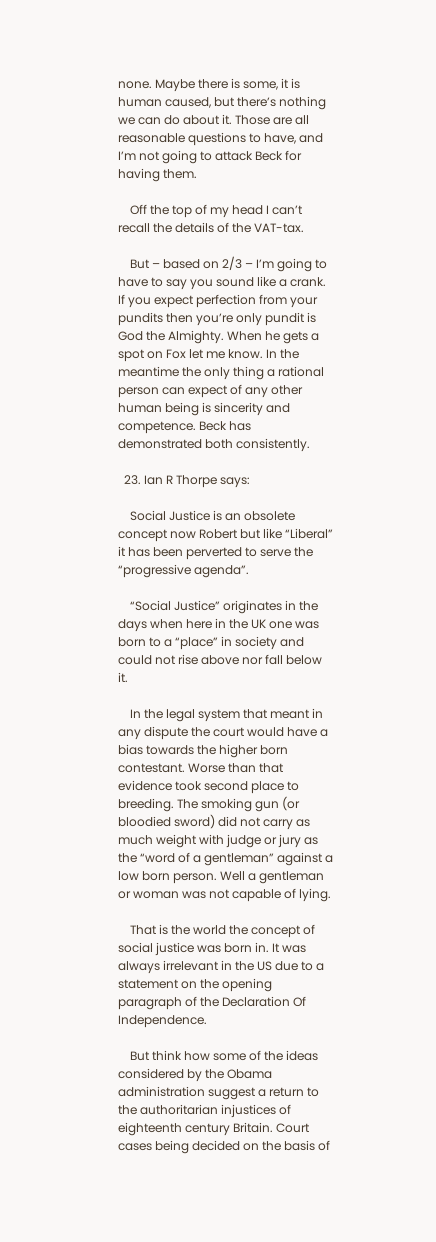none. Maybe there is some, it is human caused, but there’s nothing we can do about it. Those are all reasonable questions to have, and I’m not going to attack Beck for having them.

    Off the top of my head I can’t recall the details of the VAT-tax.

    But – based on 2/3 – I’m going to have to say you sound like a crank. If you expect perfection from your pundits then you’re only pundit is God the Almighty. When he gets a spot on Fox let me know. In the meantime the only thing a rational person can expect of any other human being is sincerity and competence. Beck has demonstrated both consistently.

  23. Ian R Thorpe says:

    Social Justice is an obsolete concept now Robert but like “Liberal” it has been perverted to serve the “progressive agenda”.

    “Social Justice” originates in the days when here in the UK one was born to a “place” in society and could not rise above nor fall below it.

    In the legal system that meant in any dispute the court would have a bias towards the higher born contestant. Worse than that evidence took second place to breeding. The smoking gun (or bloodied sword) did not carry as much weight with judge or jury as the “word of a gentleman” against a low born person. Well a gentleman or woman was not capable of lying.

    That is the world the concept of social justice was born in. It was always irrelevant in the US due to a statement on the opening paragraph of the Declaration Of Independence.

    But think how some of the ideas considered by the Obama administration suggest a return to the authoritarian injustices of eighteenth century Britain. Court cases being decided on the basis of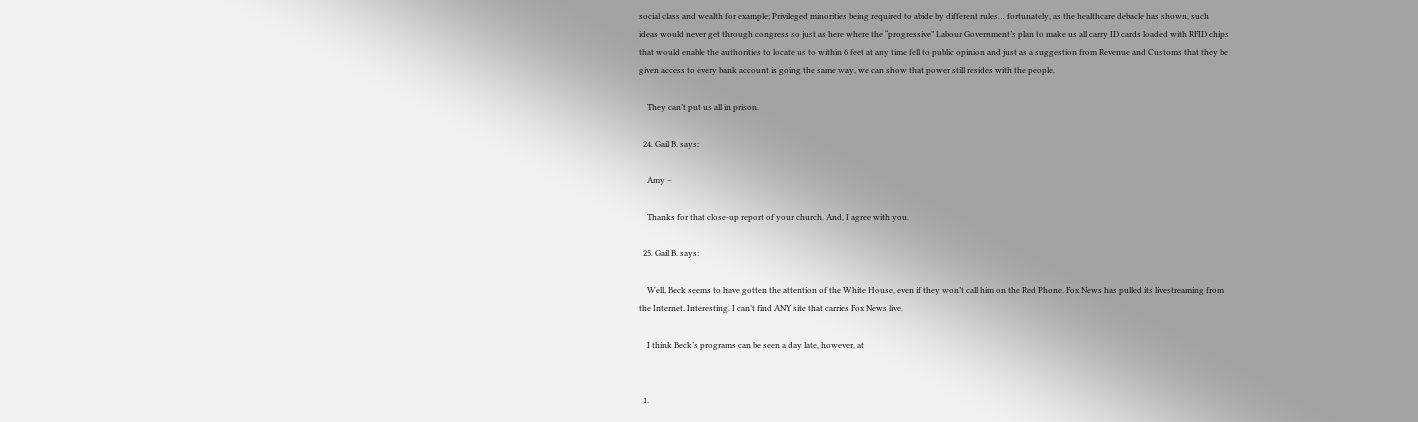social class and wealth for example; Privileged minorities being required to abide by different rules… fortunately, as the healthcare debacle has shown, such ideas would never get through congress so just as here where the “progressive” Labour Government’s plan to make us all carry ID cards loaded with RFID chips that would enable the authorities to locate us to within 6 feet at any time fell to public opinion and just as a suggestion from Revenue and Customs that they be given access to every bank account is going the same way, we can show that power still resides with the people.

    They can’t put us all in prison.

  24. Gail B. says:

    Amy –

    Thanks for that close-up report of your church. And, I agree with you.

  25. Gail B. says:

    Well, Beck seems to have gotten the attention of the White House, even if they won’t call him on the Red Phone. Fox News has pulled its livestreaming from the Internet. Interesting. I can’t find ANY site that carries Fox News live.

    I think Beck’s programs can be seen a day late, however, at


  1.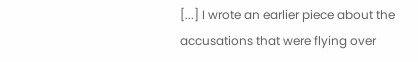[...] I wrote an earlier piece about the accusations that were flying over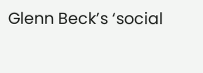Glenn Beck’s ‘social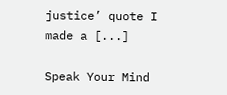justice’ quote I made a [...]

Speak Your Mind